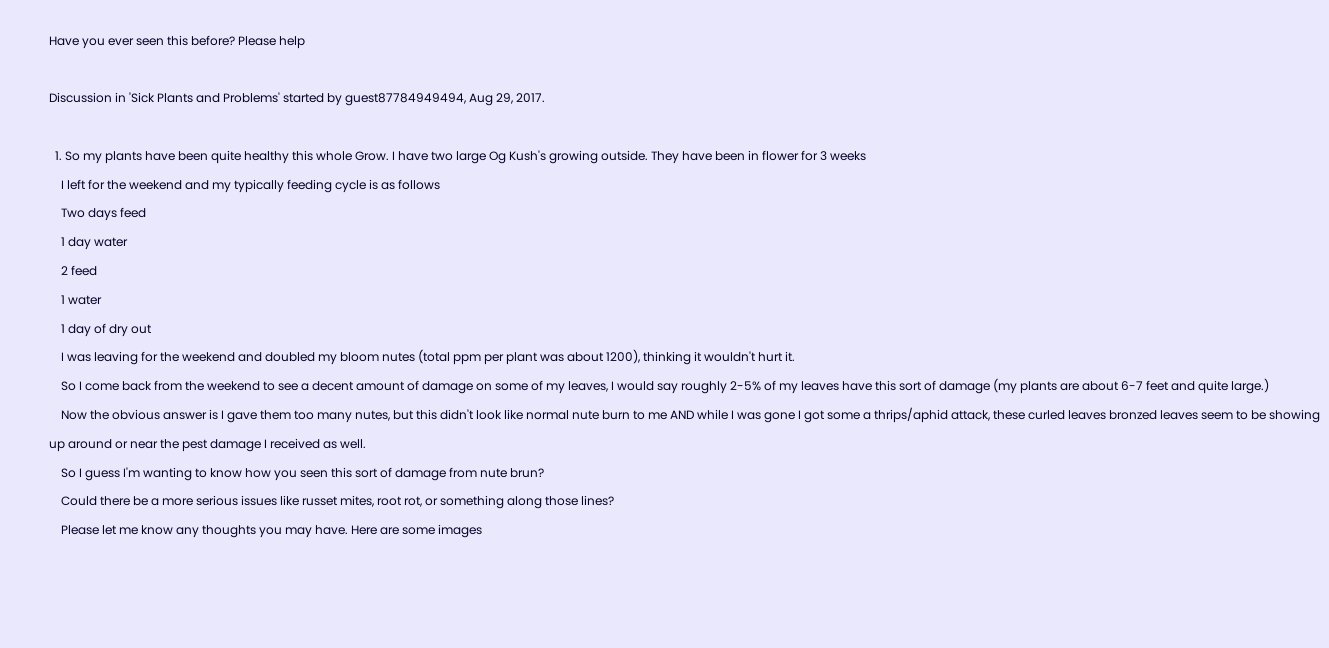Have you ever seen this before? Please help

Discussion in 'Sick Plants and Problems' started by guest87784949494, Aug 29, 2017.

  1. So my plants have been quite healthy this whole Grow. I have two large Og Kush's growing outside. They have been in flower for 3 weeks
    I left for the weekend and my typically feeding cycle is as follows
    Two days feed
    1 day water
    2 feed
    1 water
    1 day of dry out
    I was leaving for the weekend and doubled my bloom nutes (total ppm per plant was about 1200), thinking it wouldn't hurt it.
    So I come back from the weekend to see a decent amount of damage on some of my leaves, I would say roughly 2-5% of my leaves have this sort of damage (my plants are about 6-7 feet and quite large.)
    Now the obvious answer is I gave them too many nutes, but this didn't look like normal nute burn to me AND while I was gone I got some a thrips/aphid attack, these curled leaves bronzed leaves seem to be showing up around or near the pest damage I received as well.
    So I guess I'm wanting to know how you seen this sort of damage from nute brun?
    Could there be a more serious issues like russet mites, root rot, or something along those lines?
    Please let me know any thoughts you may have. Here are some images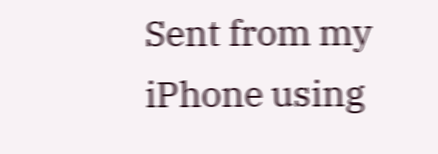Sent from my iPhone using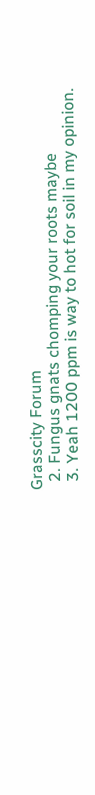Grasscity Forum
  2. Fungus gnats chomping your roots maybe
  3. Yeah 1200 ppm is way to hot for soil in my opinion.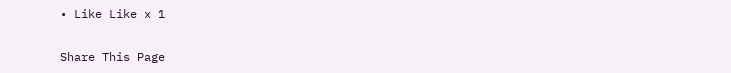• Like Like x 1

Share This Page